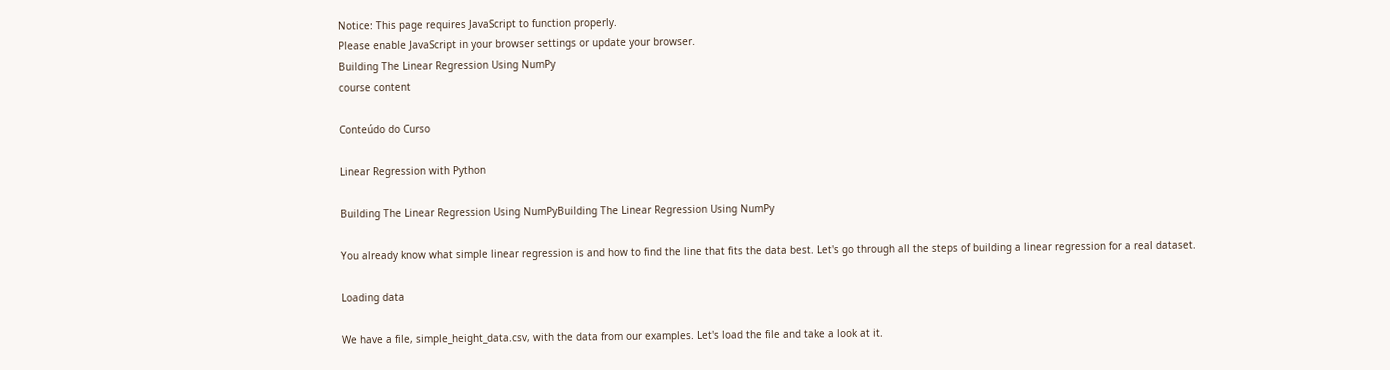Notice: This page requires JavaScript to function properly.
Please enable JavaScript in your browser settings or update your browser.
Building The Linear Regression Using NumPy
course content

Conteúdo do Curso

Linear Regression with Python

Building The Linear Regression Using NumPyBuilding The Linear Regression Using NumPy

You already know what simple linear regression is and how to find the line that fits the data best. Let's go through all the steps of building a linear regression for a real dataset.

Loading data

We have a file, simple_height_data.csv, with the data from our examples. Let's load the file and take a look at it.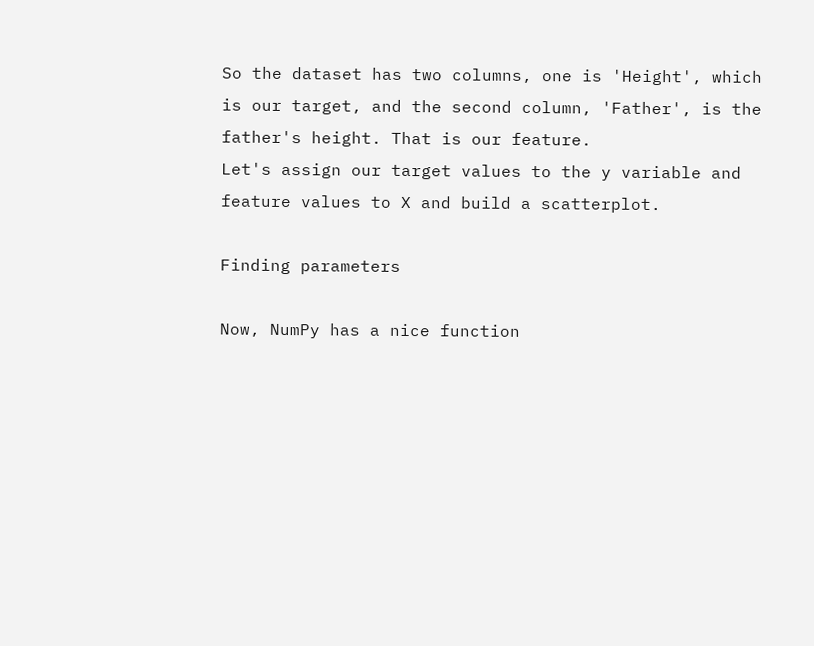So the dataset has two columns, one is 'Height', which is our target, and the second column, 'Father', is the father's height. That is our feature.
Let's assign our target values to the y variable and feature values to X and build a scatterplot.

Finding parameters

Now, NumPy has a nice function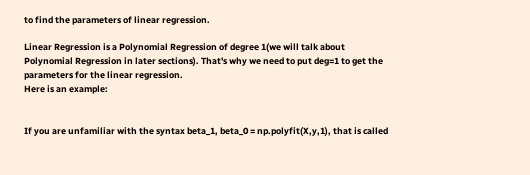to find the parameters of linear regression.

Linear Regression is a Polynomial Regression of degree 1(we will talk about Polynomial Regression in later sections). That's why we need to put deg=1 to get the parameters for the linear regression.
Here is an example:


If you are unfamiliar with the syntax beta_1, beta_0 = np.polyfit(X,y,1), that is called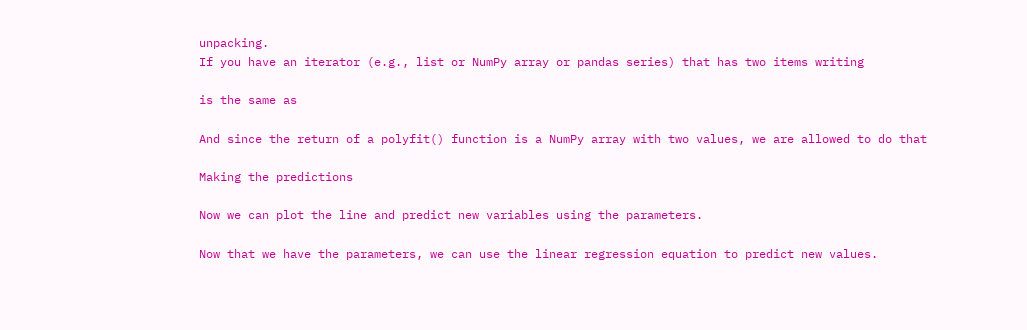unpacking.
If you have an iterator (e.g., list or NumPy array or pandas series) that has two items writing

is the same as

And since the return of a polyfit() function is a NumPy array with two values, we are allowed to do that

Making the predictions

Now we can plot the line and predict new variables using the parameters.

Now that we have the parameters, we can use the linear regression equation to predict new values.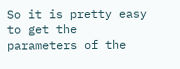So it is pretty easy to get the parameters of the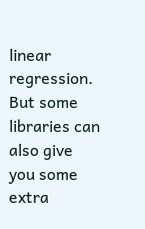linear regression. But some libraries can also give you some extra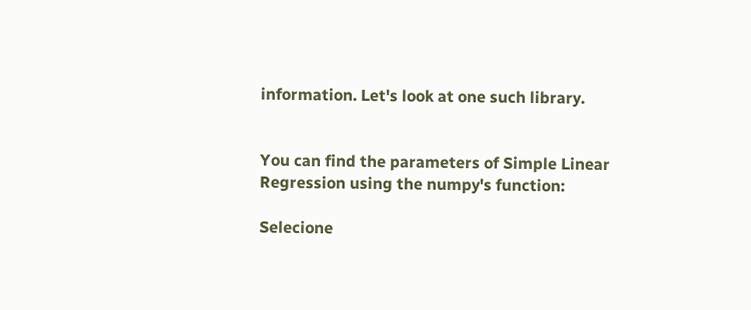information. Let's look at one such library.


You can find the parameters of Simple Linear Regression using the numpy's function:

Selecione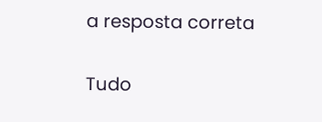a resposta correta

Tudo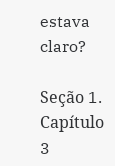estava claro?

Seção 1. Capítulo 3